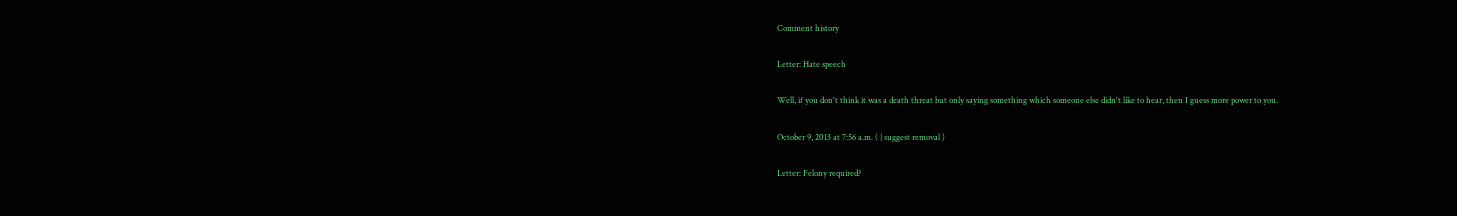Comment history

Letter: Hate speech

Well, if you don't think it was a death threat but only saying something which someone else didn't like to hear, then I guess more power to you.

October 9, 2013 at 7:56 a.m. ( | suggest removal )

Letter: Felony required?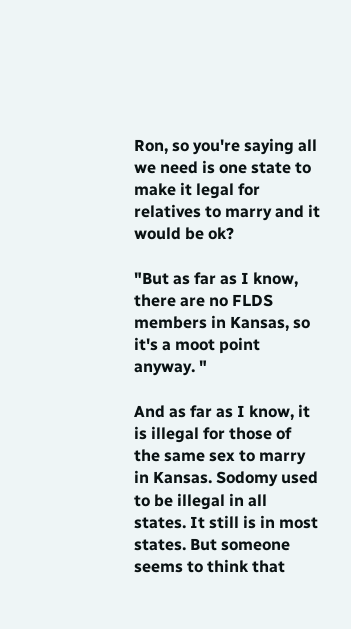Ron, so you're saying all we need is one state to make it legal for relatives to marry and it would be ok?

"But as far as I know, there are no FLDS members in Kansas, so it's a moot point anyway. "

And as far as I know, it is illegal for those of the same sex to marry in Kansas. Sodomy used to be illegal in all states. It still is in most states. But someone seems to think that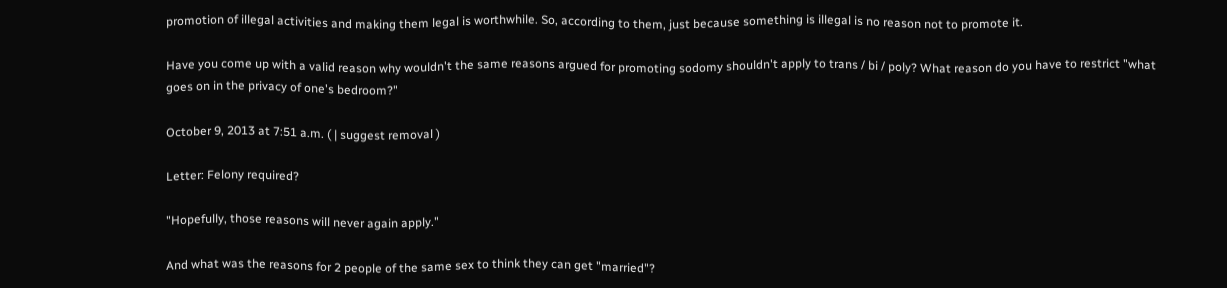promotion of illegal activities and making them legal is worthwhile. So, according to them, just because something is illegal is no reason not to promote it.

Have you come up with a valid reason why wouldn't the same reasons argued for promoting sodomy shouldn't apply to trans / bi / poly? What reason do you have to restrict "what goes on in the privacy of one's bedroom?"

October 9, 2013 at 7:51 a.m. ( | suggest removal )

Letter: Felony required?

"Hopefully, those reasons will never again apply."

And what was the reasons for 2 people of the same sex to think they can get "married"?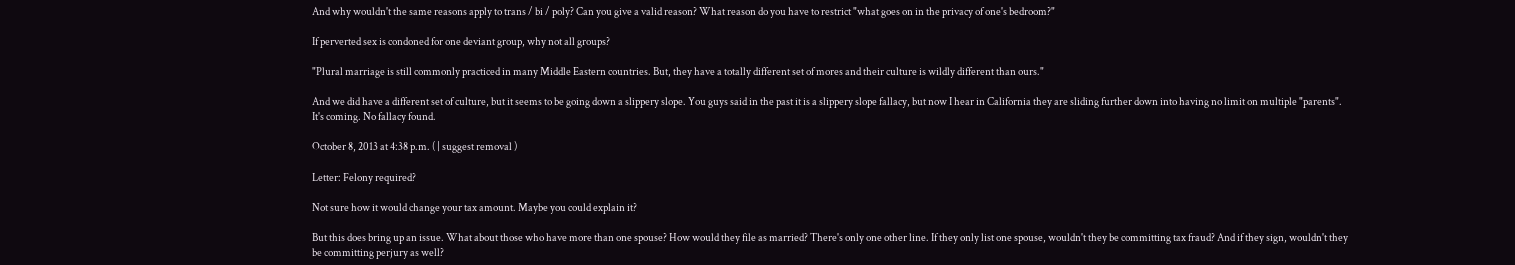And why wouldn't the same reasons apply to trans / bi / poly? Can you give a valid reason? What reason do you have to restrict "what goes on in the privacy of one's bedroom?"

If perverted sex is condoned for one deviant group, why not all groups?

"Plural marriage is still commonly practiced in many Middle Eastern countries. But, they have a totally different set of mores and their culture is wildly different than ours."

And we did have a different set of culture, but it seems to be going down a slippery slope. You guys said in the past it is a slippery slope fallacy, but now I hear in California they are sliding further down into having no limit on multiple "parents". It's coming. No fallacy found.

October 8, 2013 at 4:38 p.m. ( | suggest removal )

Letter: Felony required?

Not sure how it would change your tax amount. Maybe you could explain it?

But this does bring up an issue. What about those who have more than one spouse? How would they file as married? There's only one other line. If they only list one spouse, wouldn't they be committing tax fraud? And if they sign, wouldn't they be committing perjury as well?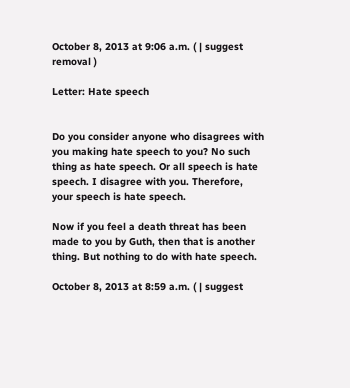October 8, 2013 at 9:06 a.m. ( | suggest removal )

Letter: Hate speech


Do you consider anyone who disagrees with you making hate speech to you? No such thing as hate speech. Or all speech is hate speech. I disagree with you. Therefore, your speech is hate speech.

Now if you feel a death threat has been made to you by Guth, then that is another thing. But nothing to do with hate speech.

October 8, 2013 at 8:59 a.m. ( | suggest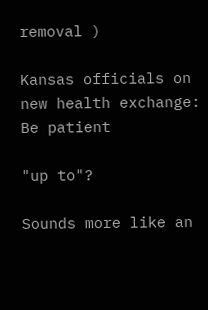removal )

Kansas officials on new health exchange: Be patient

"up to"?

Sounds more like an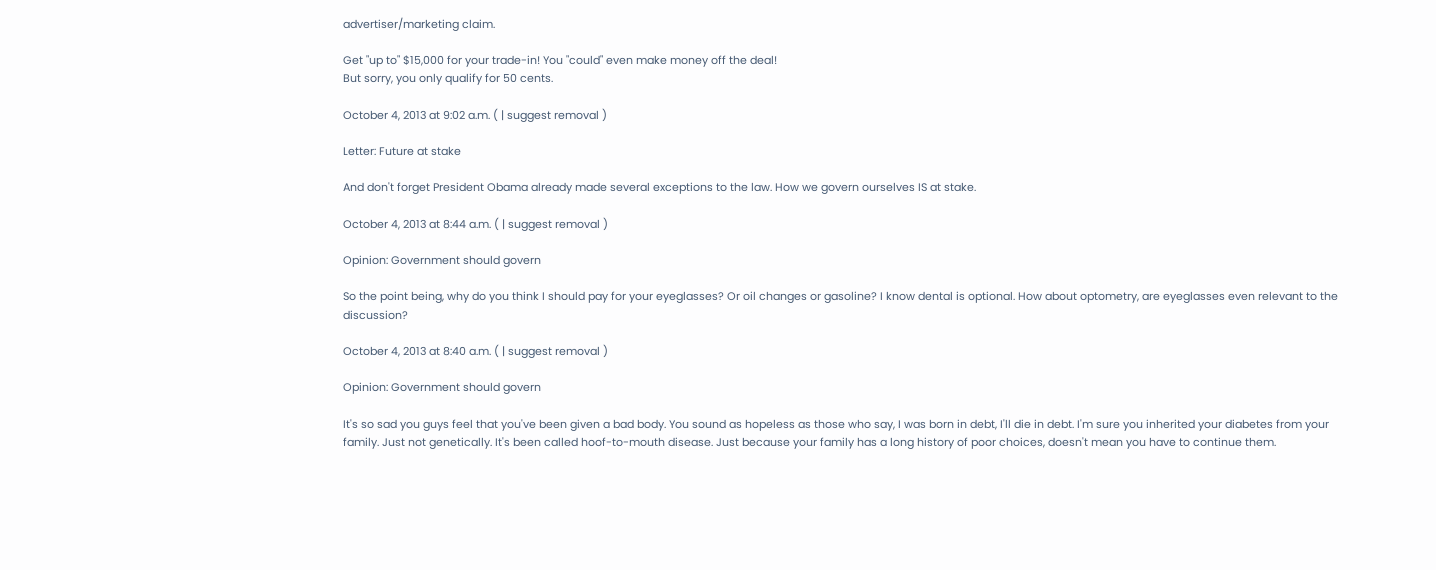advertiser/marketing claim.

Get "up to" $15,000 for your trade-in! You "could" even make money off the deal!
But sorry, you only qualify for 50 cents.

October 4, 2013 at 9:02 a.m. ( | suggest removal )

Letter: Future at stake

And don't forget President Obama already made several exceptions to the law. How we govern ourselves IS at stake.

October 4, 2013 at 8:44 a.m. ( | suggest removal )

Opinion: Government should govern

So the point being, why do you think I should pay for your eyeglasses? Or oil changes or gasoline? I know dental is optional. How about optometry, are eyeglasses even relevant to the discussion?

October 4, 2013 at 8:40 a.m. ( | suggest removal )

Opinion: Government should govern

It's so sad you guys feel that you've been given a bad body. You sound as hopeless as those who say, I was born in debt, I'll die in debt. I'm sure you inherited your diabetes from your family. Just not genetically. It's been called hoof-to-mouth disease. Just because your family has a long history of poor choices, doesn't mean you have to continue them.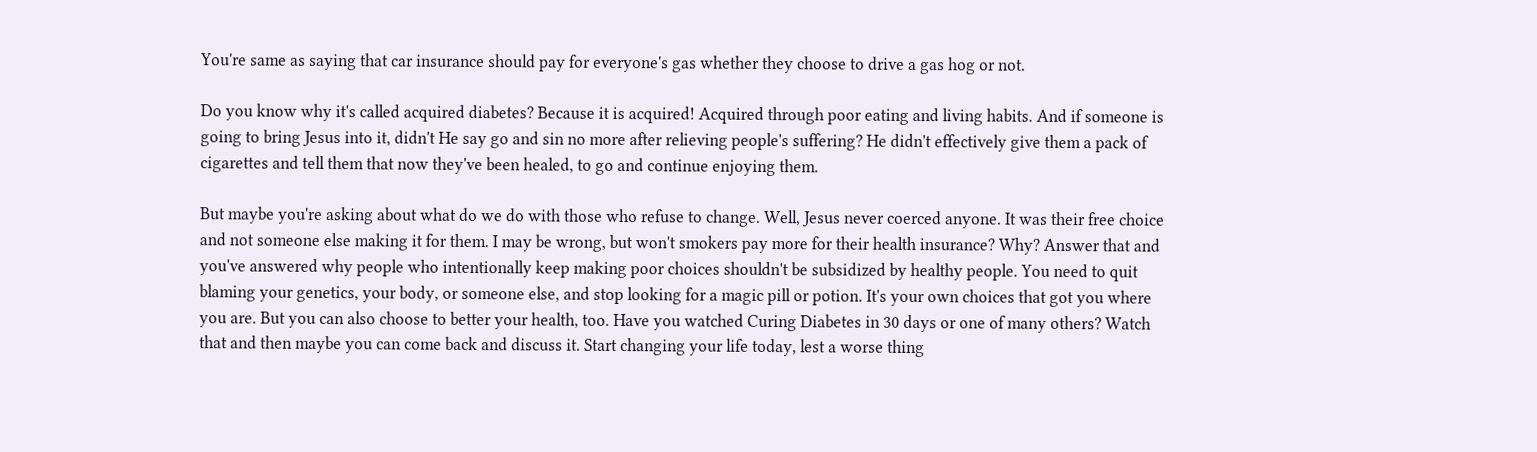You're same as saying that car insurance should pay for everyone's gas whether they choose to drive a gas hog or not.

Do you know why it's called acquired diabetes? Because it is acquired! Acquired through poor eating and living habits. And if someone is going to bring Jesus into it, didn't He say go and sin no more after relieving people's suffering? He didn't effectively give them a pack of cigarettes and tell them that now they've been healed, to go and continue enjoying them.

But maybe you're asking about what do we do with those who refuse to change. Well, Jesus never coerced anyone. It was their free choice and not someone else making it for them. I may be wrong, but won't smokers pay more for their health insurance? Why? Answer that and you've answered why people who intentionally keep making poor choices shouldn't be subsidized by healthy people. You need to quit blaming your genetics, your body, or someone else, and stop looking for a magic pill or potion. It's your own choices that got you where you are. But you can also choose to better your health, too. Have you watched Curing Diabetes in 30 days or one of many others? Watch that and then maybe you can come back and discuss it. Start changing your life today, lest a worse thing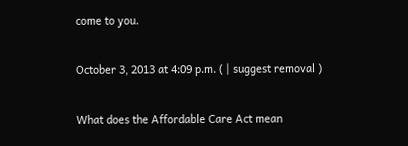come to you.

October 3, 2013 at 4:09 p.m. ( | suggest removal )

What does the Affordable Care Act mean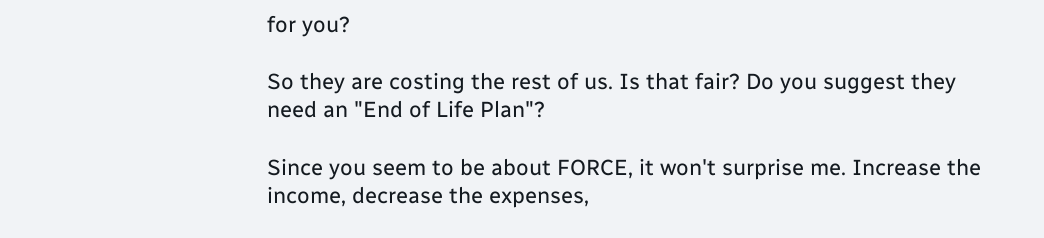for you?

So they are costing the rest of us. Is that fair? Do you suggest they need an "End of Life Plan"?

Since you seem to be about FORCE, it won't surprise me. Increase the income, decrease the expenses,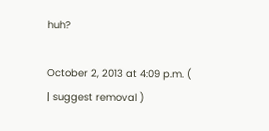huh?

October 2, 2013 at 4:09 p.m. ( | suggest removal )